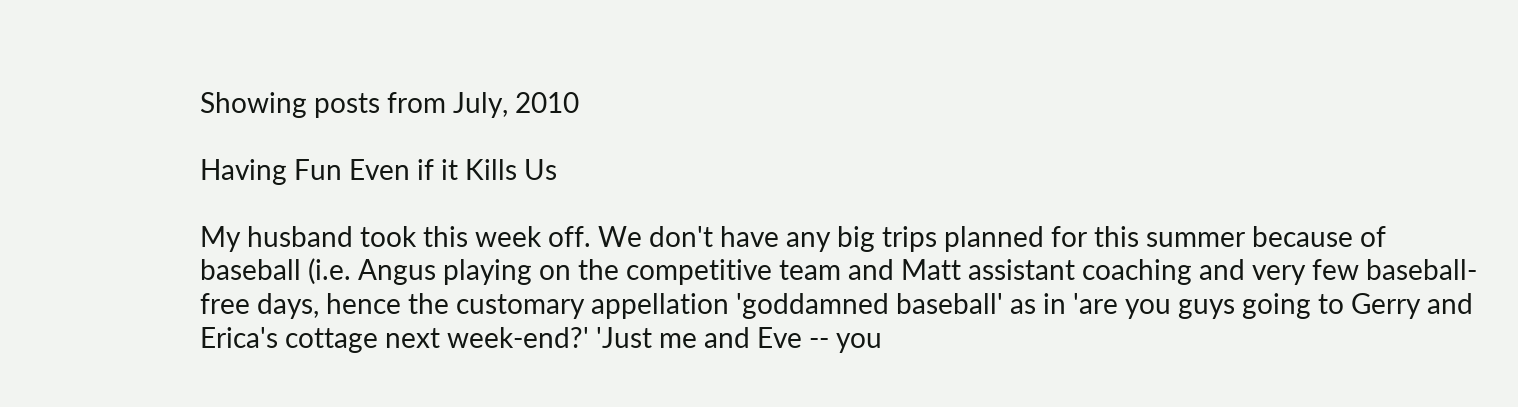Showing posts from July, 2010

Having Fun Even if it Kills Us

My husband took this week off. We don't have any big trips planned for this summer because of baseball (i.e. Angus playing on the competitive team and Matt assistant coaching and very few baseball-free days, hence the customary appellation 'goddamned baseball' as in 'are you guys going to Gerry and Erica's cottage next week-end?' 'Just me and Eve -- you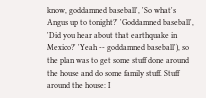know, goddamned baseball', 'So what's Angus up to tonight?' 'Goddamned baseball', 'Did you hear about that earthquake in Mexico?' 'Yeah -- goddamned baseball'), so the plan was to get some stuff done around the house and do some family stuff. Stuff around the house: I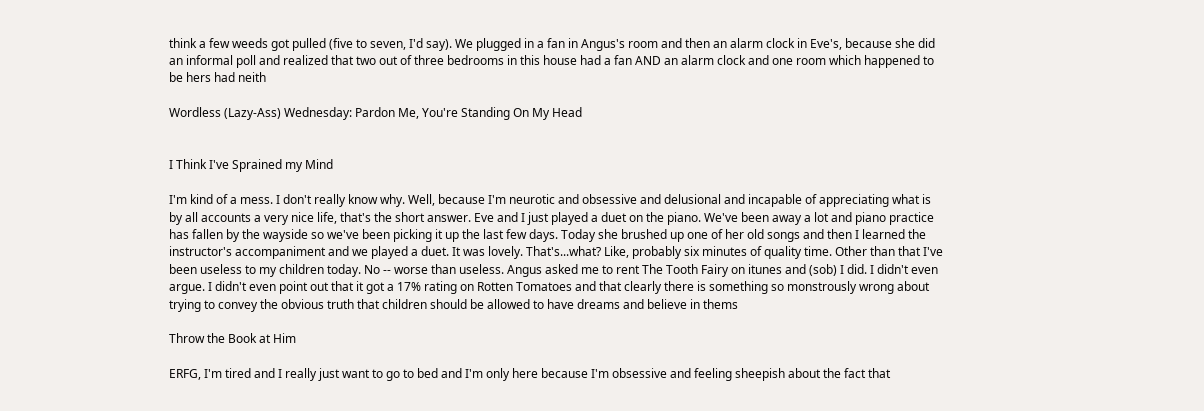think a few weeds got pulled (five to seven, I'd say). We plugged in a fan in Angus's room and then an alarm clock in Eve's, because she did an informal poll and realized that two out of three bedrooms in this house had a fan AND an alarm clock and one room which happened to be hers had neith

Wordless (Lazy-Ass) Wednesday: Pardon Me, You're Standing On My Head


I Think I've Sprained my Mind

I'm kind of a mess. I don't really know why. Well, because I'm neurotic and obsessive and delusional and incapable of appreciating what is by all accounts a very nice life, that's the short answer. Eve and I just played a duet on the piano. We've been away a lot and piano practice has fallen by the wayside so we've been picking it up the last few days. Today she brushed up one of her old songs and then I learned the instructor's accompaniment and we played a duet. It was lovely. That's...what? Like, probably six minutes of quality time. Other than that I've been useless to my children today. No -- worse than useless. Angus asked me to rent The Tooth Fairy on itunes and (sob) I did. I didn't even argue. I didn't even point out that it got a 17% rating on Rotten Tomatoes and that clearly there is something so monstrously wrong about trying to convey the obvious truth that children should be allowed to have dreams and believe in thems

Throw the Book at Him

ERFG, I'm tired and I really just want to go to bed and I'm only here because I'm obsessive and feeling sheepish about the fact that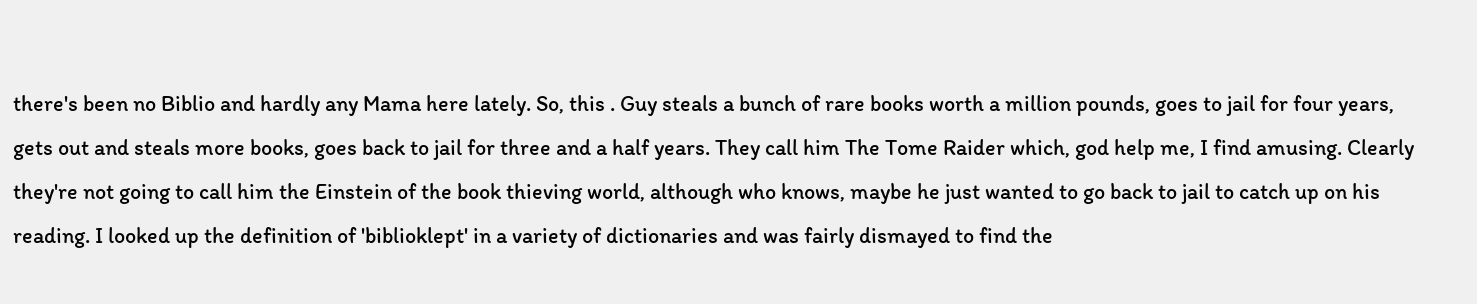there's been no Biblio and hardly any Mama here lately. So, this . Guy steals a bunch of rare books worth a million pounds, goes to jail for four years, gets out and steals more books, goes back to jail for three and a half years. They call him The Tome Raider which, god help me, I find amusing. Clearly they're not going to call him the Einstein of the book thieving world, although who knows, maybe he just wanted to go back to jail to catch up on his reading. I looked up the definition of 'biblioklept' in a variety of dictionaries and was fairly dismayed to find the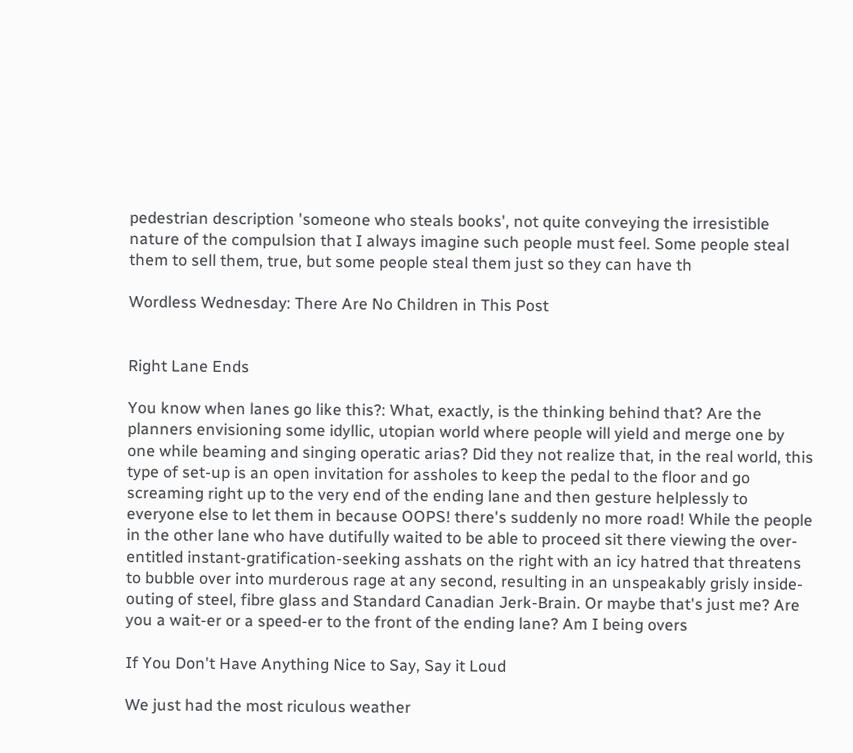pedestrian description 'someone who steals books', not quite conveying the irresistible nature of the compulsion that I always imagine such people must feel. Some people steal them to sell them, true, but some people steal them just so they can have th

Wordless Wednesday: There Are No Children in This Post


Right Lane Ends

You know when lanes go like this?: What, exactly, is the thinking behind that? Are the planners envisioning some idyllic, utopian world where people will yield and merge one by one while beaming and singing operatic arias? Did they not realize that, in the real world, this type of set-up is an open invitation for assholes to keep the pedal to the floor and go screaming right up to the very end of the ending lane and then gesture helplessly to everyone else to let them in because OOPS! there's suddenly no more road! While the people in the other lane who have dutifully waited to be able to proceed sit there viewing the over-entitled instant-gratification-seeking asshats on the right with an icy hatred that threatens to bubble over into murderous rage at any second, resulting in an unspeakably grisly inside-outing of steel, fibre glass and Standard Canadian Jerk-Brain. Or maybe that's just me? Are you a wait-er or a speed-er to the front of the ending lane? Am I being overs

If You Don't Have Anything Nice to Say, Say it Loud

We just had the most riculous weather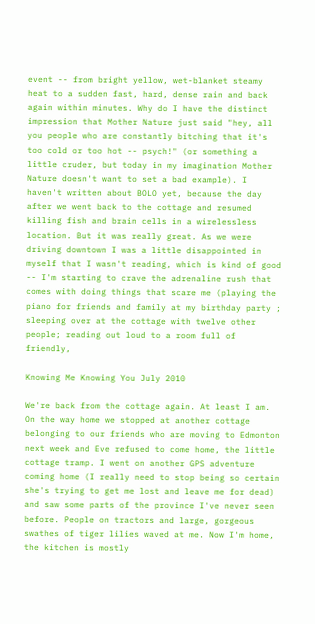event -- from bright yellow, wet-blanket steamy heat to a sudden fast, hard, dense rain and back again within minutes. Why do I have the distinct impression that Mother Nature just said "hey, all you people who are constantly bitching that it's too cold or too hot -- psych!" (or something a little cruder, but today in my imagination Mother Nature doesn't want to set a bad example). I haven't written about BOLO yet, because the day after we went back to the cottage and resumed killing fish and brain cells in a wirelessless location. But it was really great. As we were driving downtown I was a little disappointed in myself that I wasn't reading, which is kind of good -- I'm starting to crave the adrenaline rush that comes with doing things that scare me (playing the piano for friends and family at my birthday party ; sleeping over at the cottage with twelve other people; reading out loud to a room full of friendly,

Knowing Me Knowing You July 2010

We're back from the cottage again. At least I am. On the way home we stopped at another cottage belonging to our friends who are moving to Edmonton next week and Eve refused to come home, the little cottage tramp. I went on another GPS adventure coming home (I really need to stop being so certain she's trying to get me lost and leave me for dead) and saw some parts of the province I've never seen before. People on tractors and large, gorgeous swathes of tiger lilies waved at me. Now I'm home, the kitchen is mostly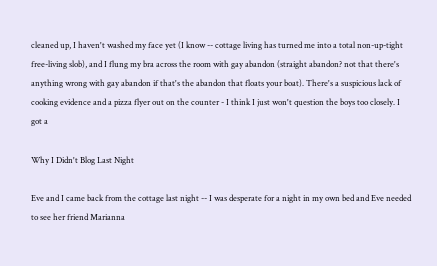cleaned up, I haven't washed my face yet (I know -- cottage living has turned me into a total non-up-tight free-living slob), and I flung my bra across the room with gay abandon (straight abandon? not that there's anything wrong with gay abandon if that's the abandon that floats your boat). There's a suspicious lack of cooking evidence and a pizza flyer out on the counter - I think I just won't question the boys too closely. I got a

Why I Didn't Blog Last Night

Eve and I came back from the cottage last night -- I was desperate for a night in my own bed and Eve needed to see her friend Marianna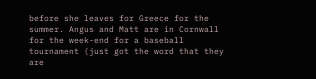before she leaves for Greece for the summer. Angus and Matt are in Cornwall for the week-end for a baseball tournament (just got the word that they are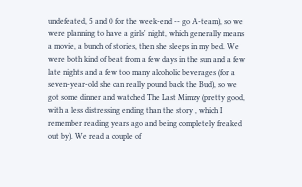undefeated, 5 and 0 for the week-end -- go A-team), so we were planning to have a girls' night, which generally means a movie, a bunch of stories, then she sleeps in my bed. We were both kind of beat from a few days in the sun and a few late nights and a few too many alcoholic beverages (for a seven-year-old she can really pound back the Bud), so we got some dinner and watched The Last Mimzy (pretty good, with a less distressing ending than the story , which I remember reading years ago and being completely freaked out by). We read a couple of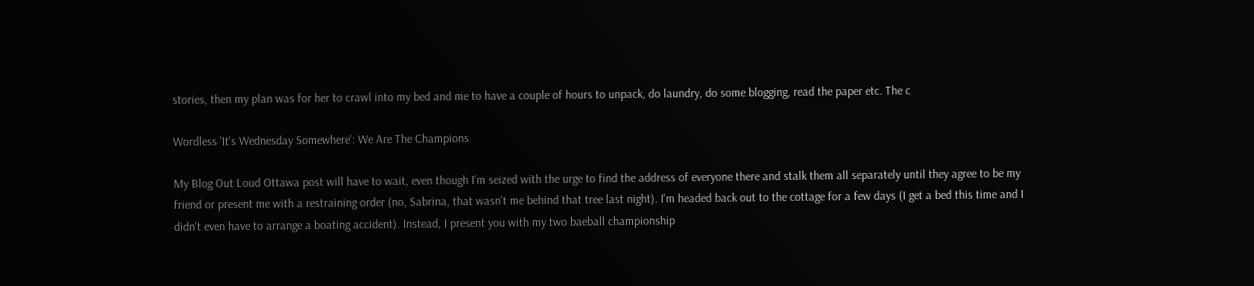stories, then my plan was for her to crawl into my bed and me to have a couple of hours to unpack, do laundry, do some blogging, read the paper etc. The c

Wordless 'It's Wednesday Somewhere': We Are The Champions

My Blog Out Loud Ottawa post will have to wait, even though I'm seized with the urge to find the address of everyone there and stalk them all separately until they agree to be my friend or present me with a restraining order (no, Sabrina, that wasn't me behind that tree last night). I'm headed back out to the cottage for a few days (I get a bed this time and I didn't even have to arrange a boating accident). Instead, I present you with my two baeball championship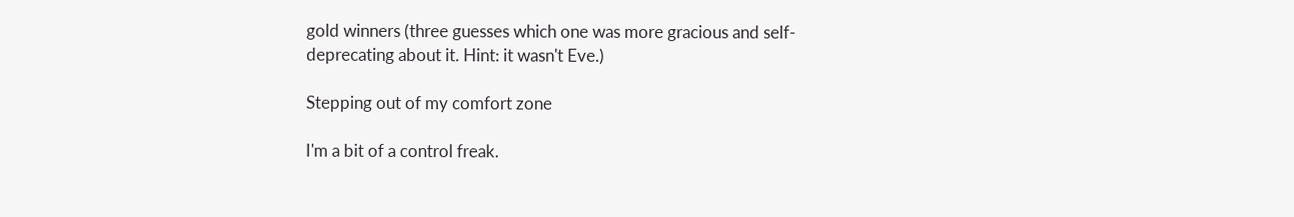gold winners (three guesses which one was more gracious and self-deprecating about it. Hint: it wasn't Eve.)

Stepping out of my comfort zone

I'm a bit of a control freak.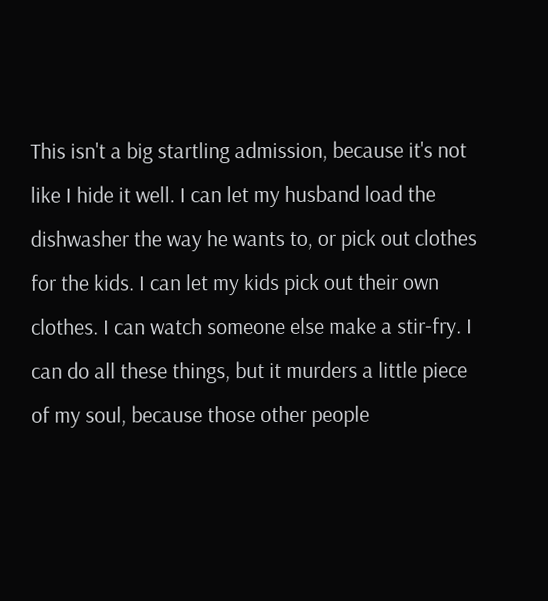This isn't a big startling admission, because it's not like I hide it well. I can let my husband load the dishwasher the way he wants to, or pick out clothes for the kids. I can let my kids pick out their own clothes. I can watch someone else make a stir-fry. I can do all these things, but it murders a little piece of my soul, because those other people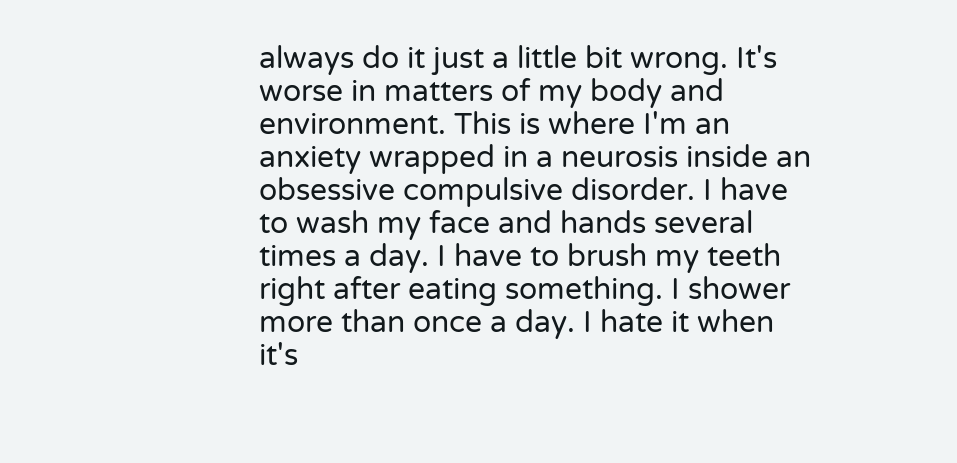always do it just a little bit wrong. It's worse in matters of my body and environment. This is where I'm an anxiety wrapped in a neurosis inside an obsessive compulsive disorder. I have to wash my face and hands several times a day. I have to brush my teeth right after eating something. I shower more than once a day. I hate it when it's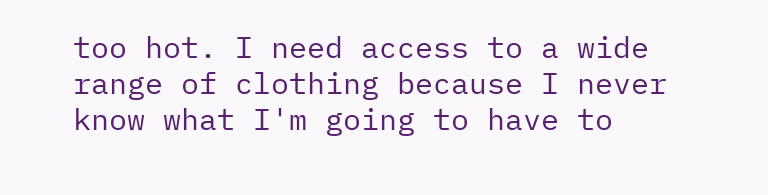too hot. I need access to a wide range of clothing because I never know what I'm going to have to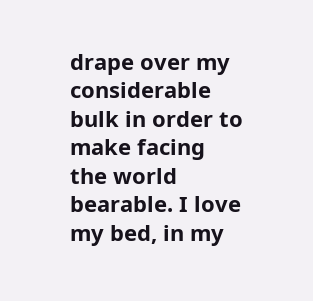drape over my considerable bulk in order to make facing the world bearable. I love my bed, in my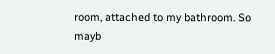room, attached to my bathroom. So mayb